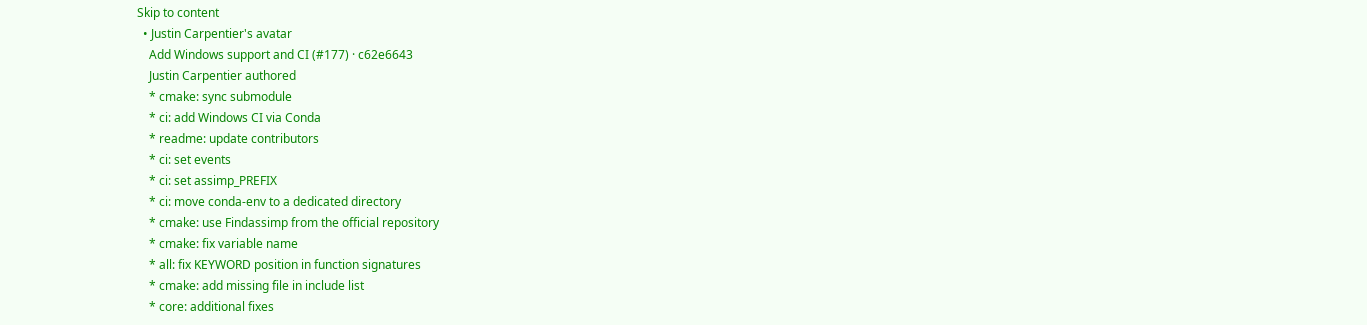Skip to content
  • Justin Carpentier's avatar
    Add Windows support and CI (#177) · c62e6643
    Justin Carpentier authored
    * cmake: sync submodule
    * ci: add Windows CI via Conda
    * readme: update contributors
    * ci: set events
    * ci: set assimp_PREFIX
    * ci: move conda-env to a dedicated directory
    * cmake: use Findassimp from the official repository
    * cmake: fix variable name
    * all: fix KEYWORD position in function signatures
    * cmake: add missing file in include list
    * core: additional fixes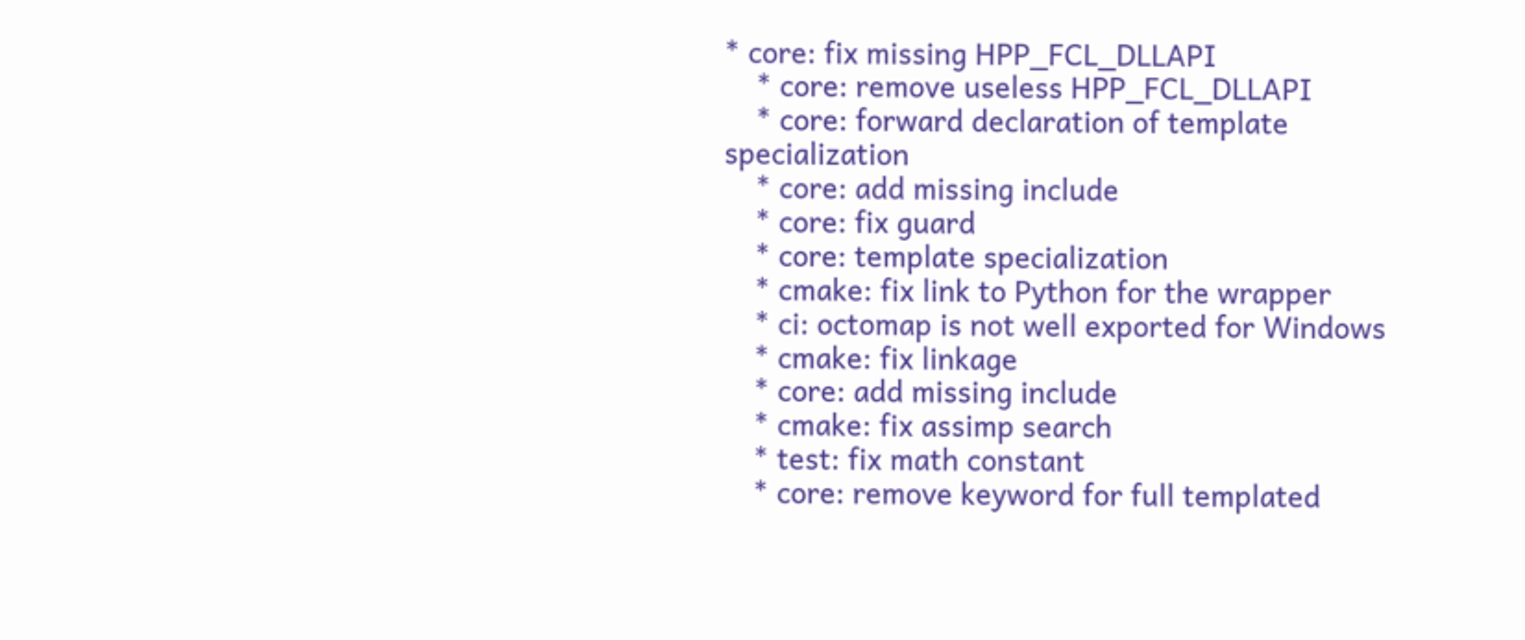* core: fix missing HPP_FCL_DLLAPI
    * core: remove useless HPP_FCL_DLLAPI
    * core: forward declaration of template specialization
    * core: add missing include
    * core: fix guard
    * core: template specialization
    * cmake: fix link to Python for the wrapper
    * ci: octomap is not well exported for Windows
    * cmake: fix linkage
    * core: add missing include
    * cmake: fix assimp search
    * test: fix math constant
    * core: remove keyword for full templated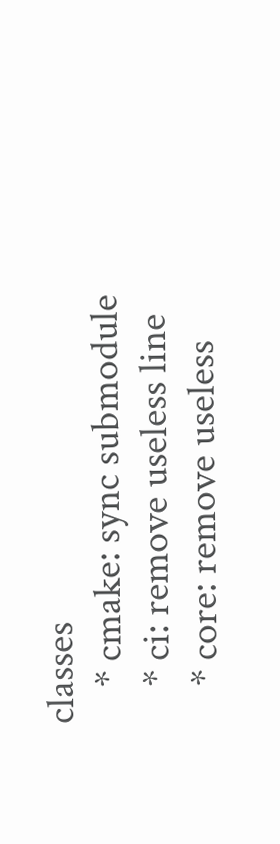classes
    * cmake: sync submodule
    * ci: remove useless line
    * core: remove useless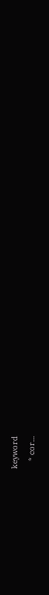keyword
    * cor...